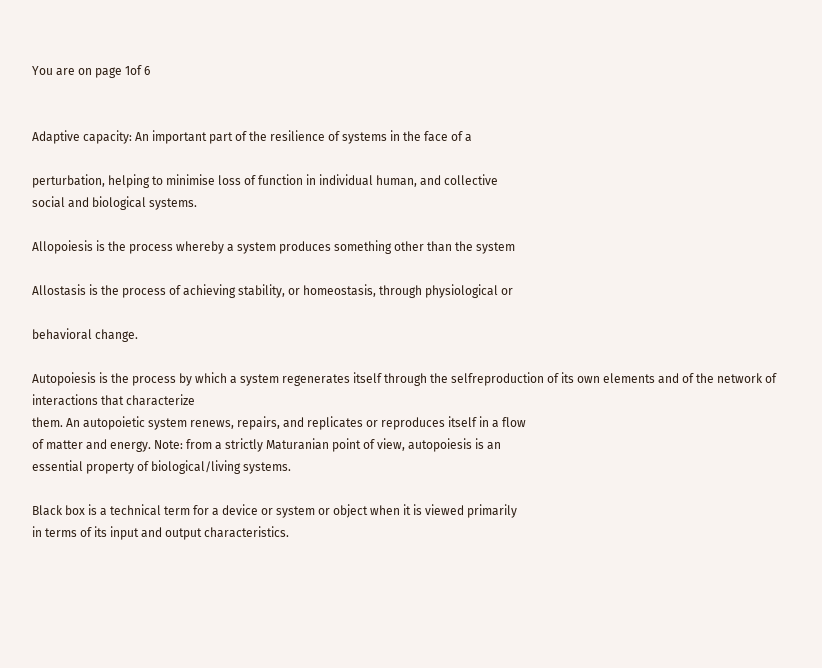You are on page 1of 6


Adaptive capacity: An important part of the resilience of systems in the face of a

perturbation, helping to minimise loss of function in individual human, and collective
social and biological systems.

Allopoiesis is the process whereby a system produces something other than the system

Allostasis is the process of achieving stability, or homeostasis, through physiological or

behavioral change.

Autopoiesis is the process by which a system regenerates itself through the selfreproduction of its own elements and of the network of interactions that characterize
them. An autopoietic system renews, repairs, and replicates or reproduces itself in a flow
of matter and energy. Note: from a strictly Maturanian point of view, autopoiesis is an
essential property of biological/living systems.

Black box is a technical term for a device or system or object when it is viewed primarily
in terms of its input and output characteristics.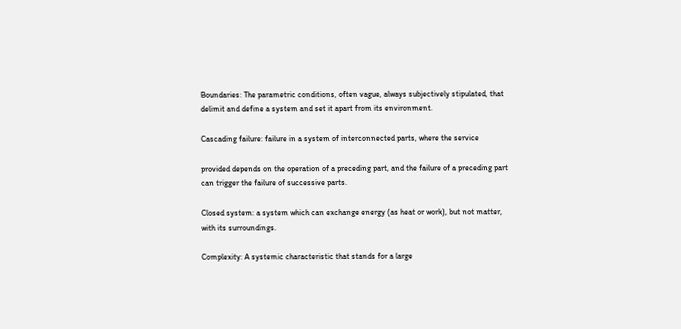Boundaries: The parametric conditions, often vague, always subjectively stipulated, that
delimit and define a system and set it apart from its environment.

Cascading failure: failure in a system of interconnected parts, where the service

provided depends on the operation of a preceding part, and the failure of a preceding part
can trigger the failure of successive parts.

Closed system: a system which can exchange energy (as heat or work), but not matter,
with its surroundings.

Complexity: A systemic characteristic that stands for a large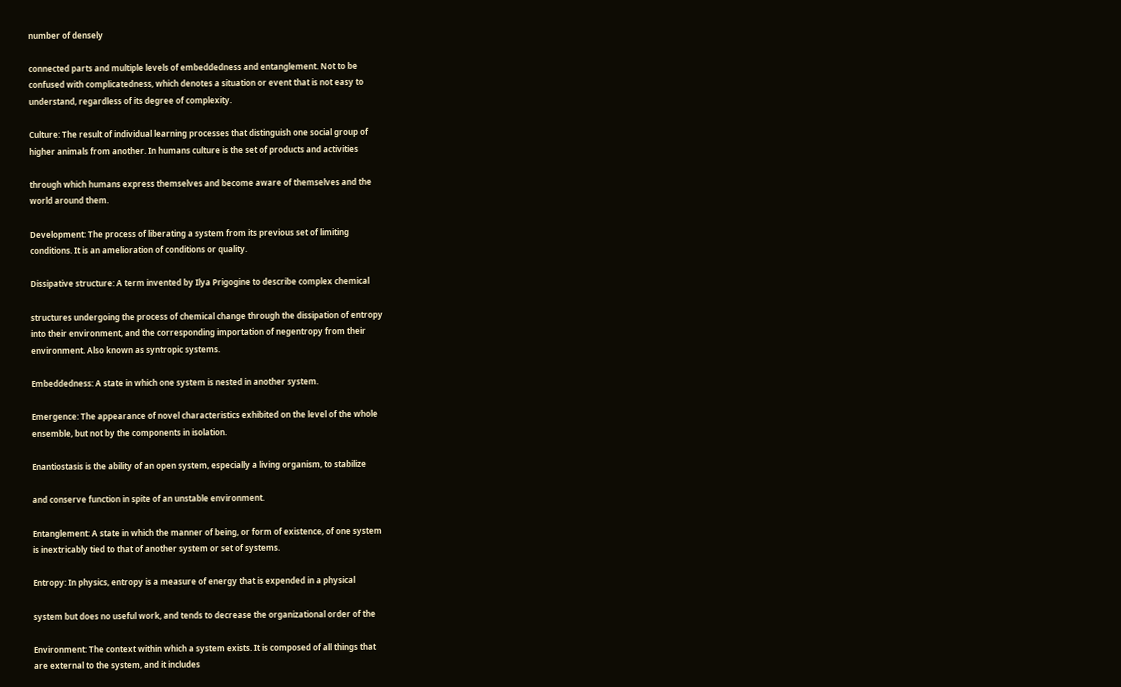number of densely

connected parts and multiple levels of embeddedness and entanglement. Not to be
confused with complicatedness, which denotes a situation or event that is not easy to
understand, regardless of its degree of complexity.

Culture: The result of individual learning processes that distinguish one social group of
higher animals from another. In humans culture is the set of products and activities

through which humans express themselves and become aware of themselves and the
world around them.

Development: The process of liberating a system from its previous set of limiting
conditions. It is an amelioration of conditions or quality.

Dissipative structure: A term invented by Ilya Prigogine to describe complex chemical

structures undergoing the process of chemical change through the dissipation of entropy
into their environment, and the corresponding importation of negentropy from their
environment. Also known as syntropic systems.

Embeddedness: A state in which one system is nested in another system.

Emergence: The appearance of novel characteristics exhibited on the level of the whole
ensemble, but not by the components in isolation.

Enantiostasis is the ability of an open system, especially a living organism, to stabilize

and conserve function in spite of an unstable environment.

Entanglement: A state in which the manner of being, or form of existence, of one system
is inextricably tied to that of another system or set of systems.

Entropy: In physics, entropy is a measure of energy that is expended in a physical

system but does no useful work, and tends to decrease the organizational order of the

Environment: The context within which a system exists. It is composed of all things that
are external to the system, and it includes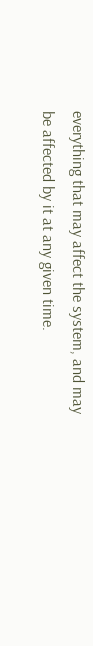everything that may affect the system, and may
be affected by it at any given time.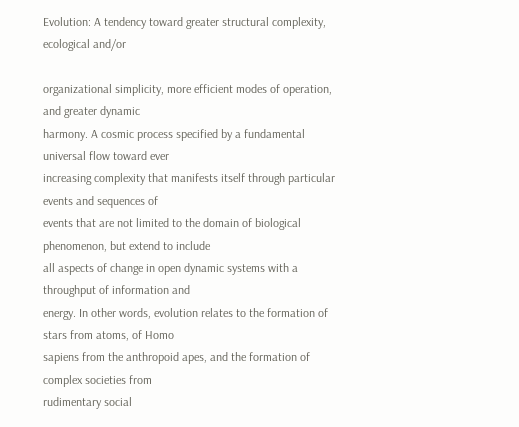Evolution: A tendency toward greater structural complexity, ecological and/or

organizational simplicity, more efficient modes of operation, and greater dynamic
harmony. A cosmic process specified by a fundamental universal flow toward ever
increasing complexity that manifests itself through particular events and sequences of
events that are not limited to the domain of biological phenomenon, but extend to include
all aspects of change in open dynamic systems with a throughput of information and
energy. In other words, evolution relates to the formation of stars from atoms, of Homo
sapiens from the anthropoid apes, and the formation of complex societies from
rudimentary social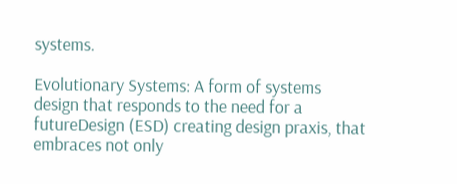systems.

Evolutionary Systems: A form of systems design that responds to the need for a futureDesign (ESD) creating design praxis, that embraces not only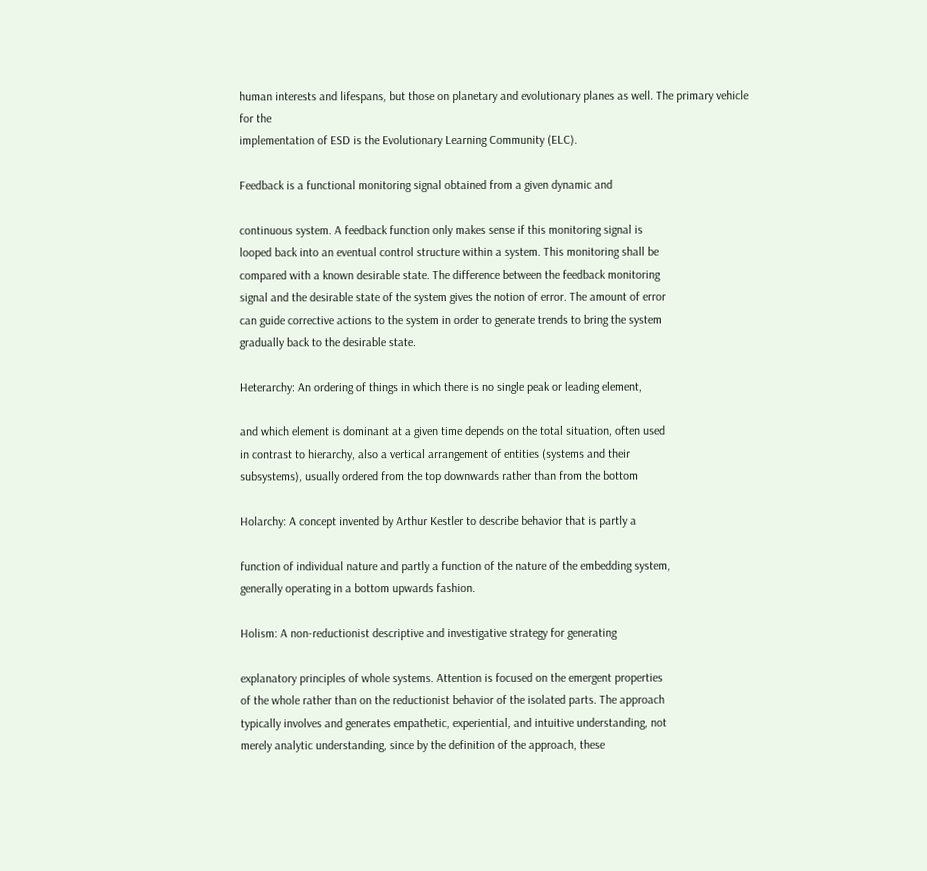human interests and lifespans, but those on planetary and evolutionary planes as well. The primary vehicle for the
implementation of ESD is the Evolutionary Learning Community (ELC).

Feedback is a functional monitoring signal obtained from a given dynamic and

continuous system. A feedback function only makes sense if this monitoring signal is
looped back into an eventual control structure within a system. This monitoring shall be
compared with a known desirable state. The difference between the feedback monitoring
signal and the desirable state of the system gives the notion of error. The amount of error
can guide corrective actions to the system in order to generate trends to bring the system
gradually back to the desirable state.

Heterarchy: An ordering of things in which there is no single peak or leading element,

and which element is dominant at a given time depends on the total situation, often used
in contrast to hierarchy, also a vertical arrangement of entities (systems and their
subsystems), usually ordered from the top downwards rather than from the bottom

Holarchy: A concept invented by Arthur Kestler to describe behavior that is partly a

function of individual nature and partly a function of the nature of the embedding system,
generally operating in a bottom upwards fashion.

Holism: A non-reductionist descriptive and investigative strategy for generating

explanatory principles of whole systems. Attention is focused on the emergent properties
of the whole rather than on the reductionist behavior of the isolated parts. The approach
typically involves and generates empathetic, experiential, and intuitive understanding, not
merely analytic understanding, since by the definition of the approach, these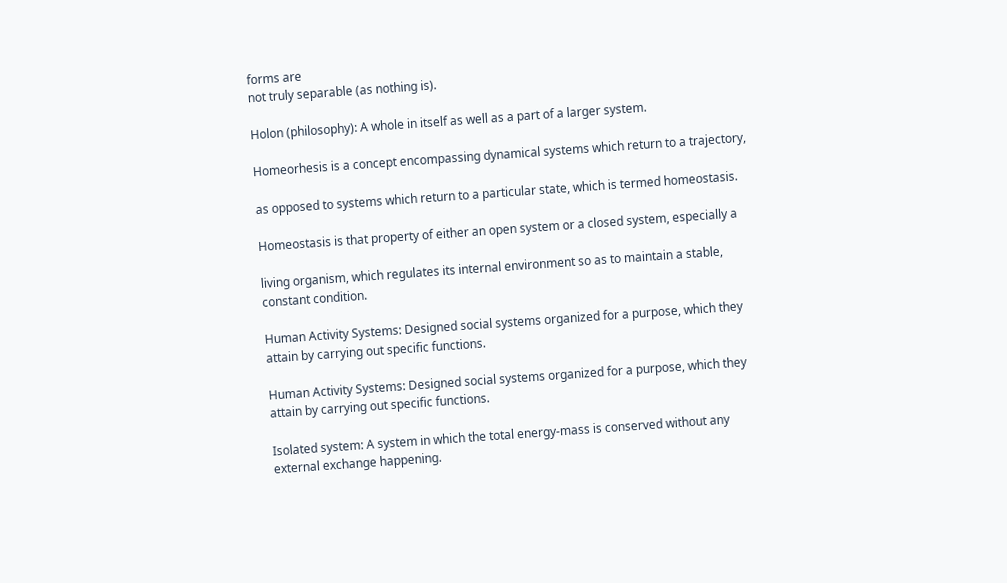forms are
not truly separable (as nothing is).

Holon (philosophy): A whole in itself as well as a part of a larger system.

Homeorhesis is a concept encompassing dynamical systems which return to a trajectory,

as opposed to systems which return to a particular state, which is termed homeostasis.

Homeostasis is that property of either an open system or a closed system, especially a

living organism, which regulates its internal environment so as to maintain a stable,
constant condition.

Human Activity Systems: Designed social systems organized for a purpose, which they
attain by carrying out specific functions.

Human Activity Systems: Designed social systems organized for a purpose, which they
attain by carrying out specific functions.

Isolated system: A system in which the total energy-mass is conserved without any
external exchange happening.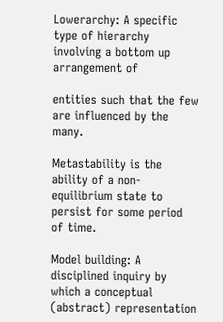Lowerarchy: A specific type of hierarchy involving a bottom up arrangement of

entities such that the few are influenced by the many.

Metastability is the ability of a non-equilibrium state to persist for some period of time.

Model building: A disciplined inquiry by which a conceptual (abstract) representation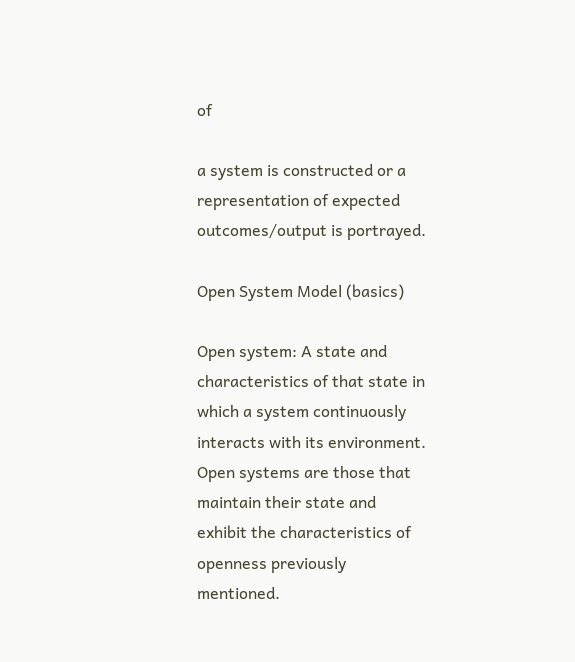of

a system is constructed or a representation of expected outcomes/output is portrayed.

Open System Model (basics)

Open system: A state and characteristics of that state in which a system continuously
interacts with its environment. Open systems are those that maintain their state and
exhibit the characteristics of openness previously mentioned.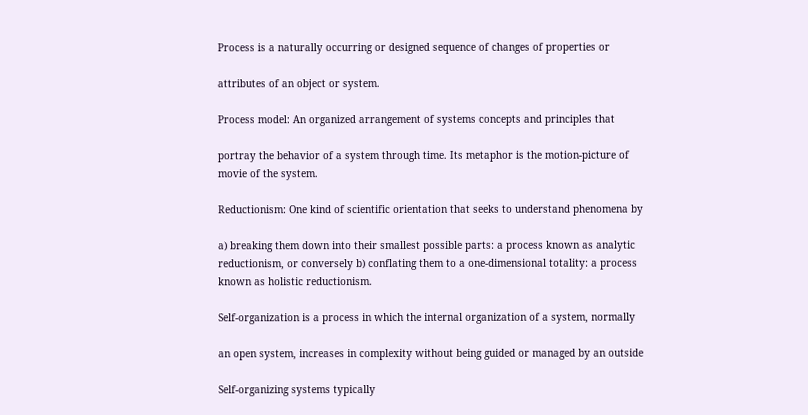Process is a naturally occurring or designed sequence of changes of properties or

attributes of an object or system.

Process model: An organized arrangement of systems concepts and principles that

portray the behavior of a system through time. Its metaphor is the motion-picture of
movie of the system.

Reductionism: One kind of scientific orientation that seeks to understand phenomena by

a) breaking them down into their smallest possible parts: a process known as analytic
reductionism, or conversely b) conflating them to a one-dimensional totality: a process
known as holistic reductionism.

Self-organization is a process in which the internal organization of a system, normally

an open system, increases in complexity without being guided or managed by an outside

Self-organizing systems typically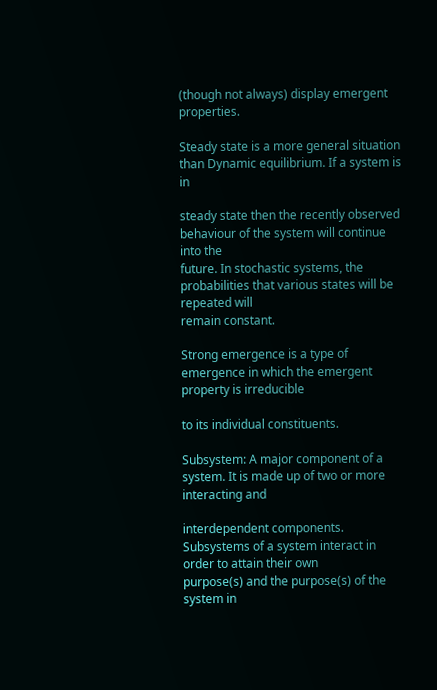(though not always) display emergent properties.

Steady state is a more general situation than Dynamic equilibrium. If a system is in

steady state then the recently observed behaviour of the system will continue into the
future. In stochastic systems, the probabilities that various states will be repeated will
remain constant.

Strong emergence is a type of emergence in which the emergent property is irreducible

to its individual constituents.

Subsystem: A major component of a system. It is made up of two or more interacting and

interdependent components. Subsystems of a system interact in order to attain their own
purpose(s) and the purpose(s) of the system in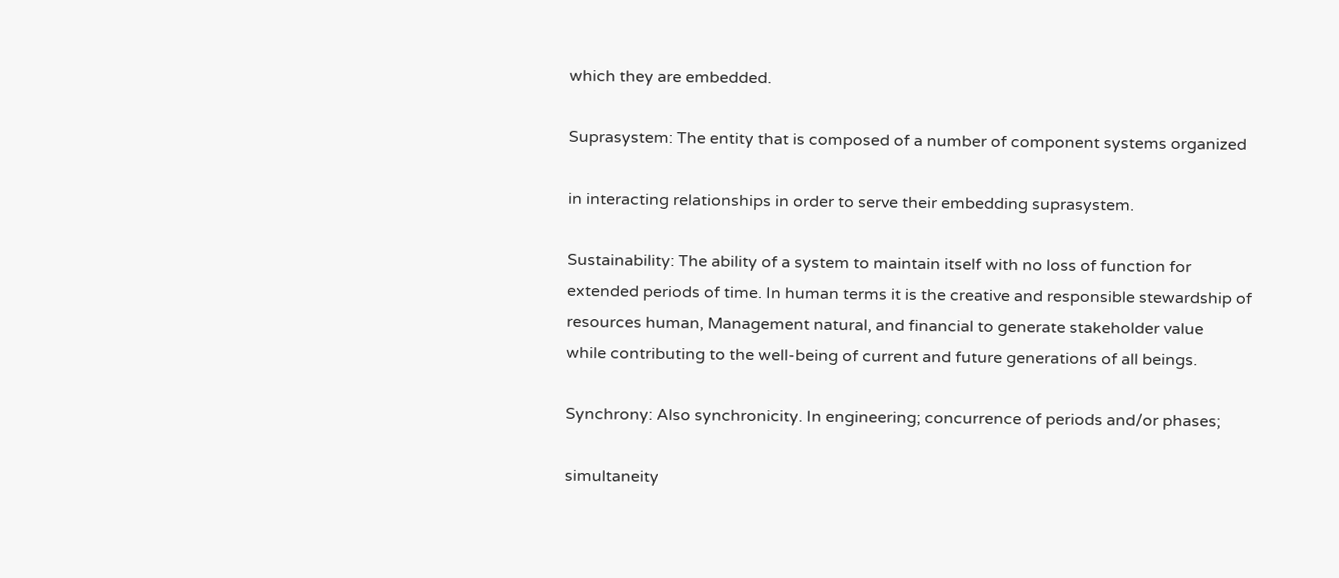which they are embedded.

Suprasystem: The entity that is composed of a number of component systems organized

in interacting relationships in order to serve their embedding suprasystem.

Sustainability: The ability of a system to maintain itself with no loss of function for
extended periods of time. In human terms it is the creative and responsible stewardship of
resources human, Management natural, and financial to generate stakeholder value
while contributing to the well-being of current and future generations of all beings.

Synchrony: Also synchronicity. In engineering; concurrence of periods and/or phases;

simultaneity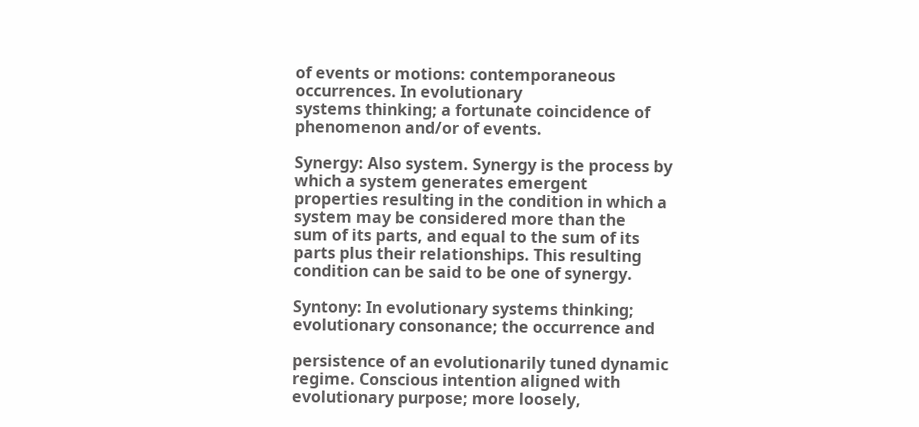of events or motions: contemporaneous occurrences. In evolutionary
systems thinking; a fortunate coincidence of phenomenon and/or of events.

Synergy: Also system. Synergy is the process by which a system generates emergent
properties resulting in the condition in which a system may be considered more than the
sum of its parts, and equal to the sum of its parts plus their relationships. This resulting
condition can be said to be one of synergy.

Syntony: In evolutionary systems thinking; evolutionary consonance; the occurrence and

persistence of an evolutionarily tuned dynamic regime. Conscious intention aligned with
evolutionary purpose; more loosely,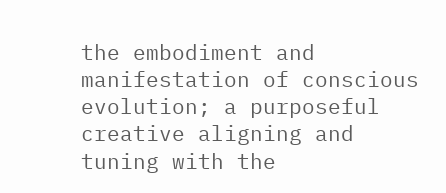the embodiment and manifestation of conscious
evolution; a purposeful creative aligning and tuning with the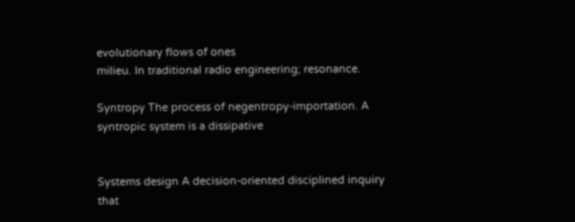evolutionary flows of ones
milieu. In traditional radio engineering; resonance.

Syntropy The process of negentropy-importation. A syntropic system is a dissipative


Systems design A decision-oriented disciplined inquiry that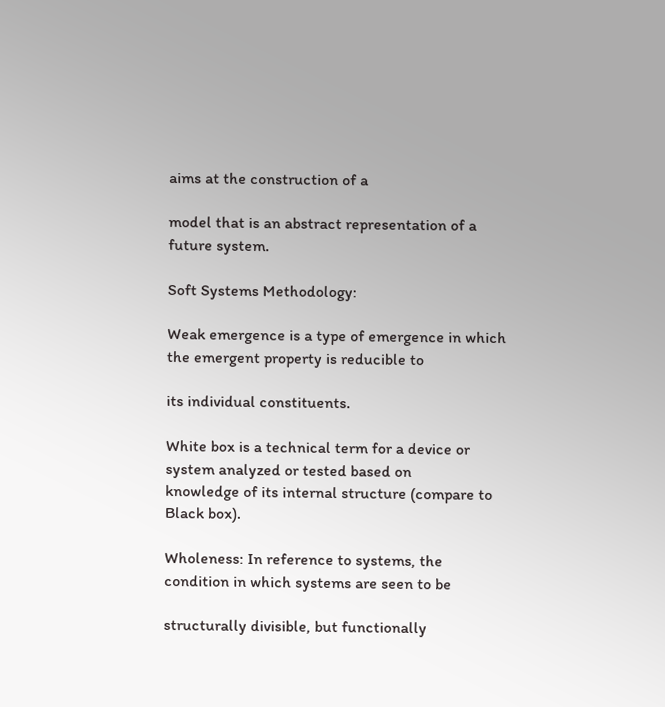aims at the construction of a

model that is an abstract representation of a future system.

Soft Systems Methodology:

Weak emergence is a type of emergence in which the emergent property is reducible to

its individual constituents.

White box is a technical term for a device or system analyzed or tested based on
knowledge of its internal structure (compare to Black box).

Wholeness: In reference to systems, the condition in which systems are seen to be

structurally divisible, but functionally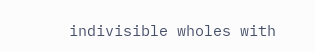indivisible wholes with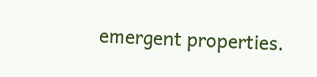emergent properties.